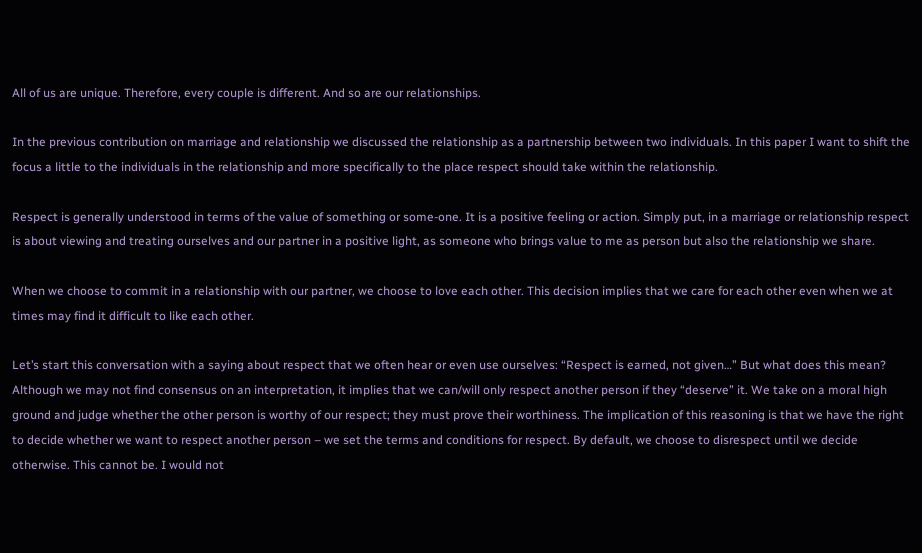All of us are unique. Therefore, every couple is different. And so are our relationships.

In the previous contribution on marriage and relationship we discussed the relationship as a partnership between two individuals. In this paper I want to shift the focus a little to the individuals in the relationship and more specifically to the place respect should take within the relationship.

Respect is generally understood in terms of the value of something or some-one. It is a positive feeling or action. Simply put, in a marriage or relationship respect is about viewing and treating ourselves and our partner in a positive light, as someone who brings value to me as person but also the relationship we share.

When we choose to commit in a relationship with our partner, we choose to love each other. This decision implies that we care for each other even when we at times may find it difficult to like each other.

Let’s start this conversation with a saying about respect that we often hear or even use ourselves: “Respect is earned, not given…” But what does this mean? Although we may not find consensus on an interpretation, it implies that we can/will only respect another person if they “deserve” it. We take on a moral high ground and judge whether the other person is worthy of our respect; they must prove their worthiness. The implication of this reasoning is that we have the right to decide whether we want to respect another person – we set the terms and conditions for respect. By default, we choose to disrespect until we decide otherwise. This cannot be. I would not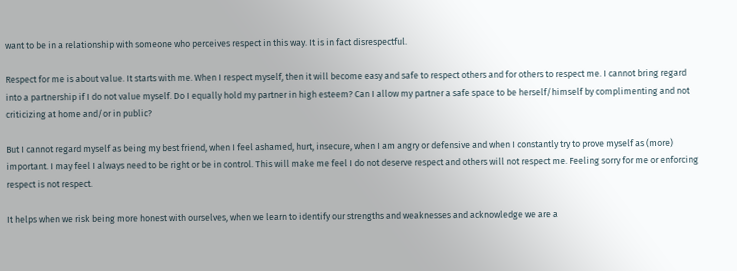want to be in a relationship with someone who perceives respect in this way. It is in fact disrespectful.

Respect for me is about value. It starts with me. When I respect myself, then it will become easy and safe to respect others and for others to respect me. I cannot bring regard into a partnership if I do not value myself. Do I equally hold my partner in high esteem? Can I allow my partner a safe space to be herself/himself by complimenting and not criticizing at home and/or in public?

But I cannot regard myself as being my best friend, when I feel ashamed, hurt, insecure, when I am angry or defensive and when I constantly try to prove myself as (more) important. I may feel I always need to be right or be in control. This will make me feel I do not deserve respect and others will not respect me. Feeling sorry for me or enforcing respect is not respect.

It helps when we risk being more honest with ourselves, when we learn to identify our strengths and weaknesses and acknowledge we are a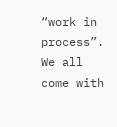“work in process”.  We all come with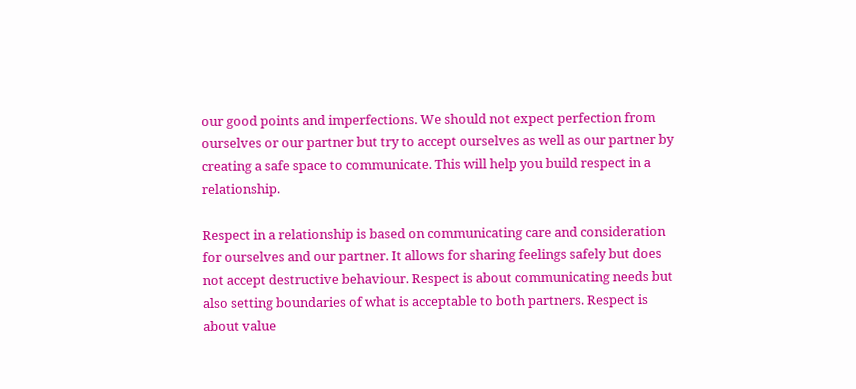our good points and imperfections. We should not expect perfection from ourselves or our partner but try to accept ourselves as well as our partner by creating a safe space to communicate. This will help you build respect in a relationship.

Respect in a relationship is based on communicating care and consideration for ourselves and our partner. It allows for sharing feelings safely but does not accept destructive behaviour. Respect is about communicating needs but also setting boundaries of what is acceptable to both partners. Respect is about value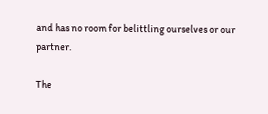and has no room for belittling ourselves or our partner.

The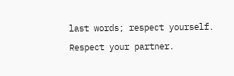last words; respect yourself. Respect your partner.